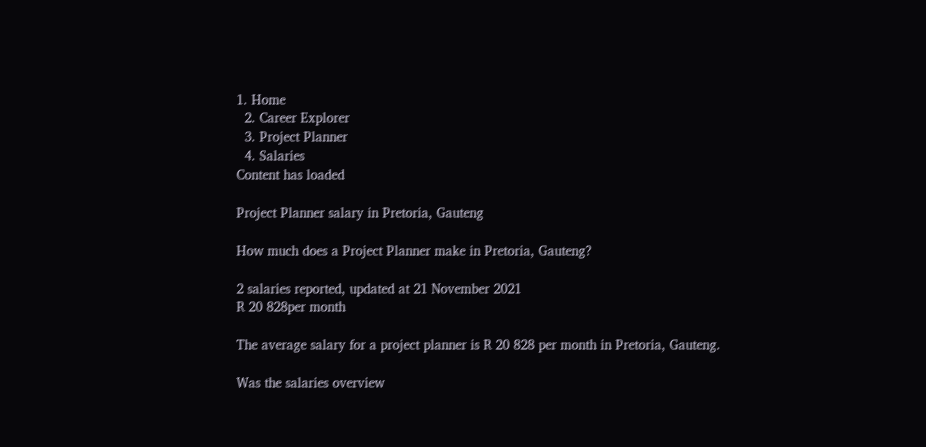1. Home
  2. Career Explorer
  3. Project Planner
  4. Salaries
Content has loaded

Project Planner salary in Pretoria, Gauteng

How much does a Project Planner make in Pretoria, Gauteng?

2 salaries reported, updated at 21 November 2021
R 20 828per month

The average salary for a project planner is R 20 828 per month in Pretoria, Gauteng.

Was the salaries overview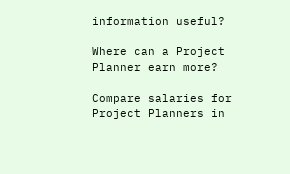information useful?

Where can a Project Planner earn more?

Compare salaries for Project Planners in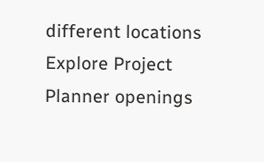different locations
Explore Project Planner openings